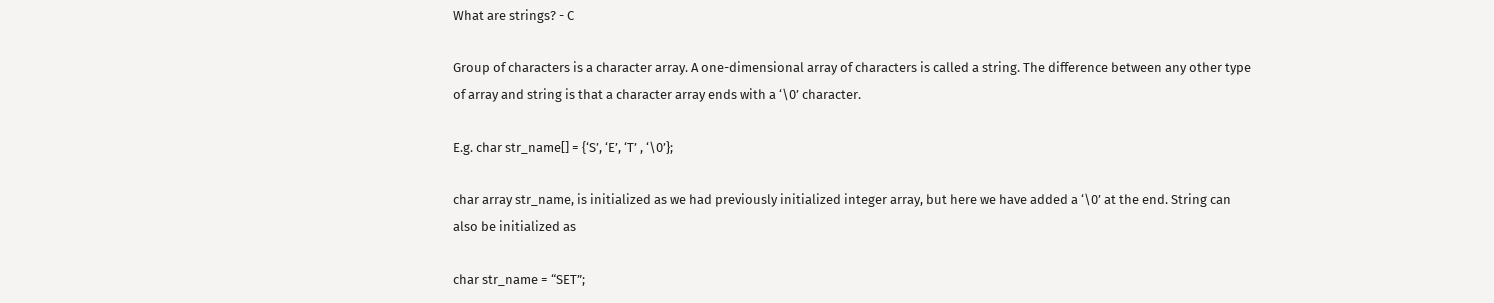What are strings? - C

Group of characters is a character array. A one-dimensional array of characters is called a string. The difference between any other type of array and string is that a character array ends with a ‘\0’ character.

E.g. char str_name[] = {‘S’, ‘E’, ‘T’ , ‘\0’};

char array str_name, is initialized as we had previously initialized integer array, but here we have added a ‘\0’ at the end. String can also be initialized as

char str_name = “SET”;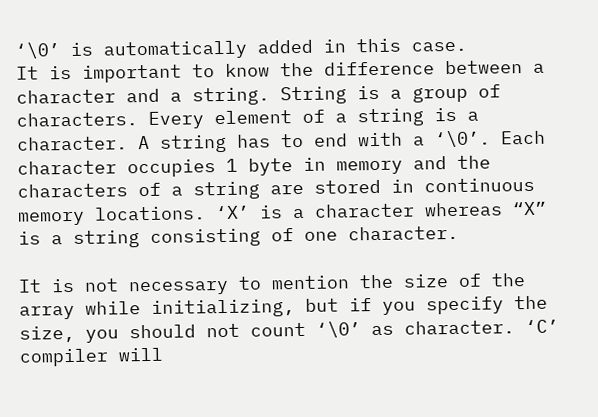‘\0’ is automatically added in this case.
It is important to know the difference between a character and a string. String is a group of characters. Every element of a string is a character. A string has to end with a ‘\0’. Each character occupies 1 byte in memory and the characters of a string are stored in continuous memory locations. ‘X’ is a character whereas “X” is a string consisting of one character.

It is not necessary to mention the size of the array while initializing, but if you specify the size, you should not count ‘\0’ as character. ‘C’ compiler will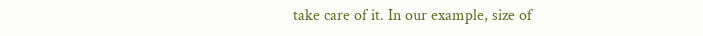take care of it. In our example, size of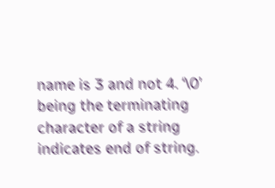name is 3 and not 4. ‘\0’ being the terminating character of a string indicates end of string.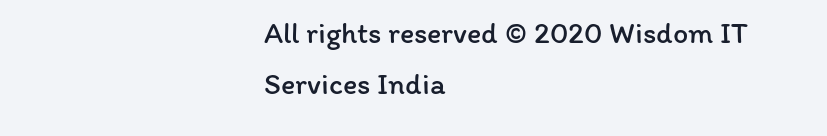All rights reserved © 2020 Wisdom IT Services India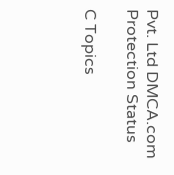Pvt. Ltd DMCA.com Protection Status

C Topics